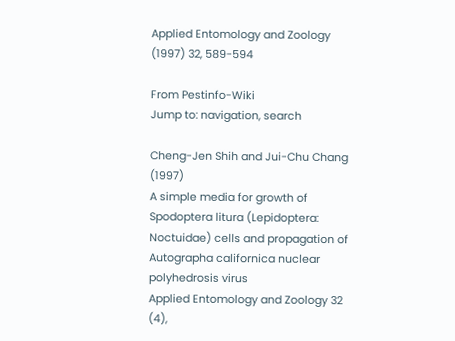Applied Entomology and Zoology (1997) 32, 589-594

From Pestinfo-Wiki
Jump to: navigation, search

Cheng-Jen Shih and Jui-Chu Chang (1997)
A simple media for growth of Spodoptera litura (Lepidoptera: Noctuidae) cells and propagation of Autographa californica nuclear polyhedrosis virus
Applied Entomology and Zoology 32 (4),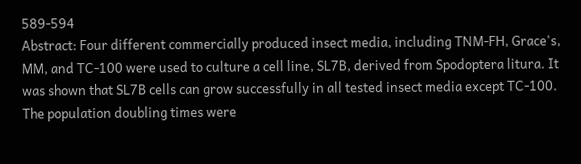589-594
Abstract: Four different commercially produced insect media, including TNM-FH, Grace's, MM, and TC-100 were used to culture a cell line, SL7B, derived from Spodoptera litura. It was shown that SL7B cells can grow successfully in all tested insect media except TC-100. The population doubling times were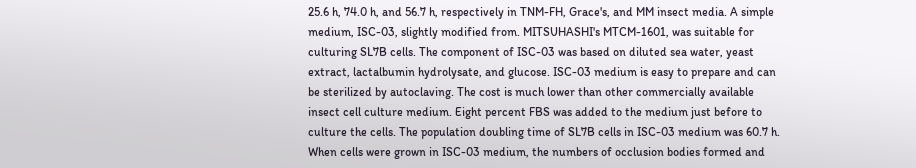25.6 h, 74.0 h, and 56.7 h, respectively in TNM-FH, Grace's, and MM insect media. A simple medium, ISC-03, slightly modified from. MITSUHASHI's MTCM-1601, was suitable for culturing SL7B cells. The component of ISC-03 was based on diluted sea water, yeast extract, lactalbumin hydrolysate, and glucose. ISC-03 medium is easy to prepare and can be sterilized by autoclaving. The cost is much lower than other commercially available insect cell culture medium. Eight percent FBS was added to the medium just before to culture the cells. The population doubling time of SL7B cells in ISC-03 medium was 60.7 h. When cells were grown in ISC-03 medium, the numbers of occlusion bodies formed and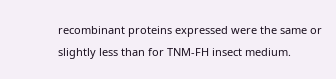recombinant proteins expressed were the same or slightly less than for TNM-FH insect medium.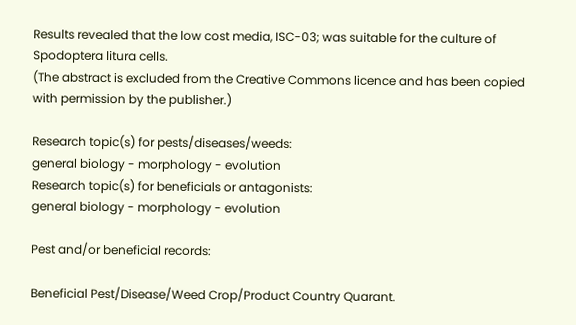Results revealed that the low cost media, ISC-03; was suitable for the culture of Spodoptera litura cells.
(The abstract is excluded from the Creative Commons licence and has been copied with permission by the publisher.)

Research topic(s) for pests/diseases/weeds:
general biology - morphology - evolution
Research topic(s) for beneficials or antagonists:
general biology - morphology - evolution

Pest and/or beneficial records:

Beneficial Pest/Disease/Weed Crop/Product Country Quarant.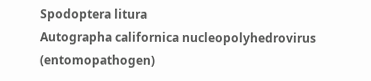Spodoptera litura
Autographa californica nucleopolyhedrovirus (entomopathogen)